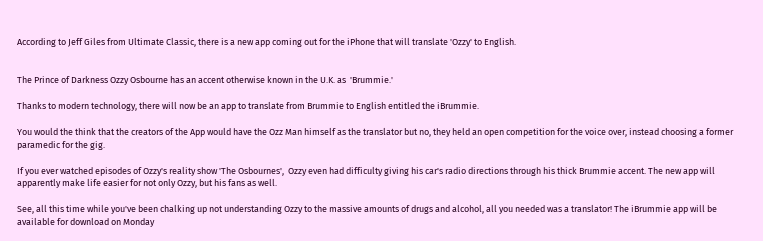According to Jeff Giles from Ultimate Classic, there is a new app coming out for the iPhone that will translate 'Ozzy' to English.


The Prince of Darkness Ozzy Osbourne has an accent otherwise known in the U.K. as  'Brummie.'

Thanks to modern technology, there will now be an app to translate from Brummie to English entitled the iBrummie.

You would the think that the creators of the App would have the Ozz Man himself as the translator but no, they held an open competition for the voice over, instead choosing a former paramedic for the gig.

If you ever watched episodes of Ozzy's reality show 'The Osbournes',  Ozzy even had difficulty giving his car's radio directions through his thick Brummie accent. The new app will apparently make life easier for not only Ozzy, but his fans as well.

See, all this time while you've been chalking up not understanding Ozzy to the massive amounts of drugs and alcohol, all you needed was a translator! The iBrummie app will be available for download on Monday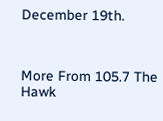December 19th.



More From 105.7 The Hawk